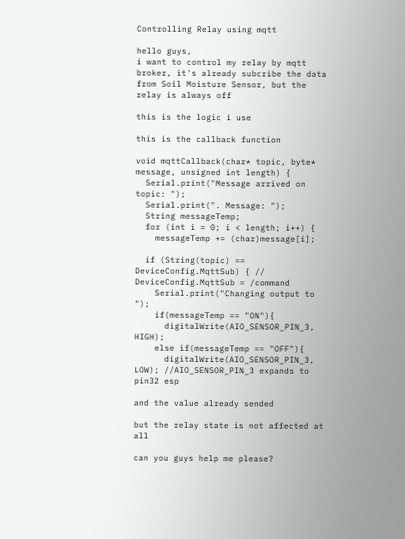Controlling Relay using mqtt

hello guys,
i want to control my relay by mqtt broker, it's already subcribe the data from Soil Moisture Sensor, but the relay is always off

this is the logic i use

this is the callback function

void mqttCallback(char* topic, byte* message, unsigned int length) {
  Serial.print("Message arrived on topic: ");
  Serial.print(". Message: ");
  String messageTemp;
  for (int i = 0; i < length; i++) {
    messageTemp += (char)message[i];

  if (String(topic) == DeviceConfig.MqttSub) { // DeviceConfig.MqttSub = /command
    Serial.print("Changing output to ");
    if(messageTemp == "ON"){
      digitalWrite(AIO_SENSOR_PIN_3, HIGH);
    else if(messageTemp == "OFF"){
      digitalWrite(AIO_SENSOR_PIN_3, LOW); //AIO_SENSOR_PIN_3 expands to pin32 esp

and the value already sended

but the relay state is not affected at all

can you guys help me please?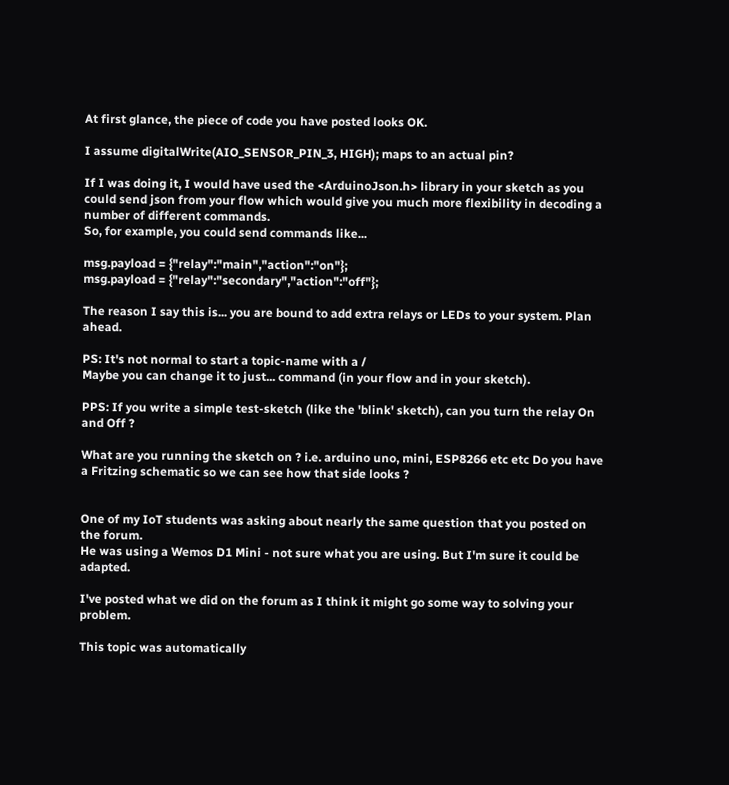At first glance, the piece of code you have posted looks OK.

I assume digitalWrite(AIO_SENSOR_PIN_3, HIGH); maps to an actual pin?

If I was doing it, I would have used the <ArduinoJson.h> library in your sketch as you could send json from your flow which would give you much more flexibility in decoding a number of different commands.
So, for example, you could send commands like...

msg.payload = {"relay":"main","action":"on"};
msg.payload = {"relay":"secondary","action":"off"};

The reason I say this is... you are bound to add extra relays or LEDs to your system. Plan ahead.

PS: It's not normal to start a topic-name with a /
Maybe you can change it to just... command (in your flow and in your sketch).

PPS: If you write a simple test-sketch (like the 'blink' sketch), can you turn the relay On and Off ?

What are you running the sketch on ? i.e. arduino uno, mini, ESP8266 etc etc Do you have a Fritzing schematic so we can see how that side looks ?


One of my IoT students was asking about nearly the same question that you posted on the forum.
He was using a Wemos D1 Mini - not sure what you are using. But I'm sure it could be adapted.

I've posted what we did on the forum as I think it might go some way to solving your problem.

This topic was automatically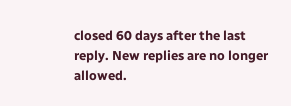closed 60 days after the last reply. New replies are no longer allowed.